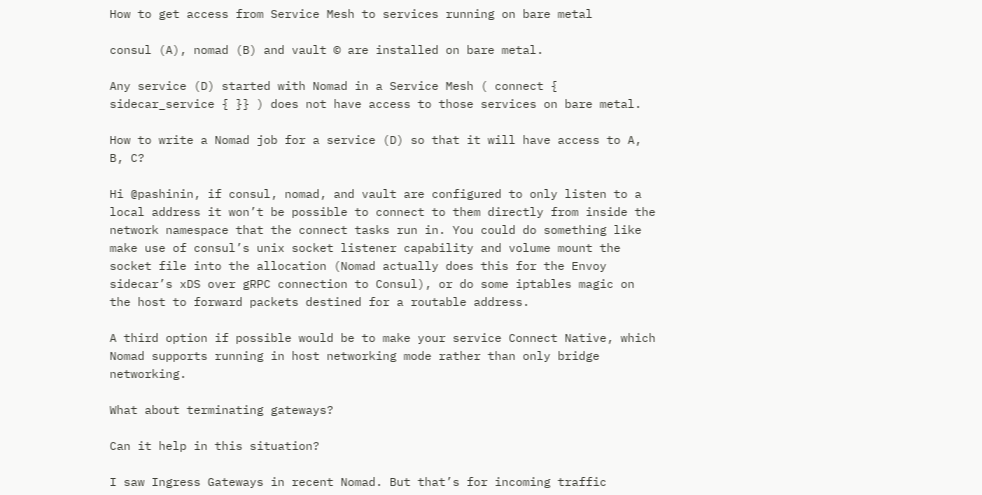How to get access from Service Mesh to services running on bare metal

consul (A), nomad (B) and vault © are installed on bare metal.

Any service (D) started with Nomad in a Service Mesh ( connect { sidecar_service { }} ) does not have access to those services on bare metal.

How to write a Nomad job for a service (D) so that it will have access to A, B, C?

Hi @pashinin, if consul, nomad, and vault are configured to only listen to a local address it won’t be possible to connect to them directly from inside the network namespace that the connect tasks run in. You could do something like make use of consul’s unix socket listener capability and volume mount the socket file into the allocation (Nomad actually does this for the Envoy sidecar’s xDS over gRPC connection to Consul), or do some iptables magic on the host to forward packets destined for a routable address.

A third option if possible would be to make your service Connect Native, which Nomad supports running in host networking mode rather than only bridge networking.

What about terminating gateways?

Can it help in this situation?

I saw Ingress Gateways in recent Nomad. But that’s for incoming traffic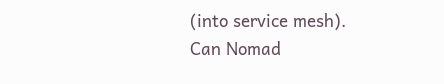(into service mesh).
Can Nomad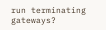run terminating gateways?